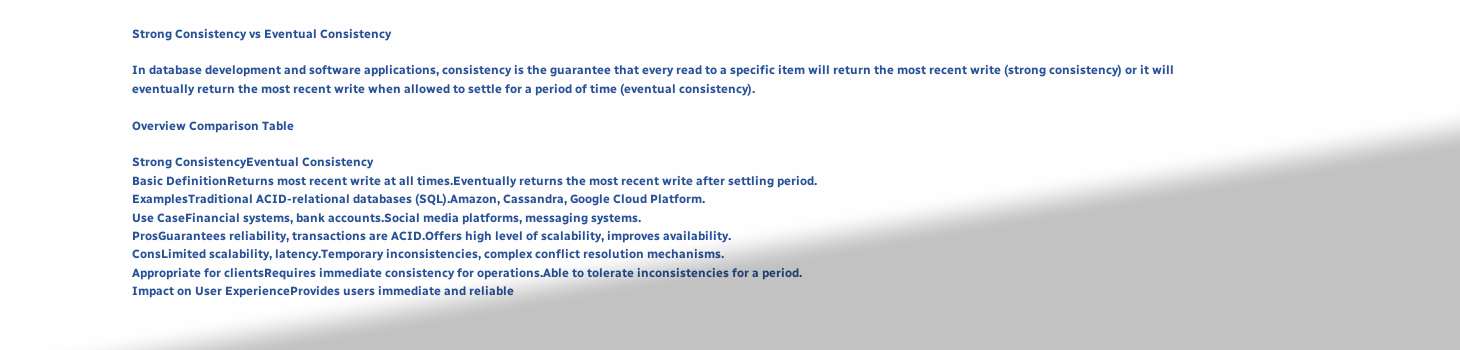Strong Consistency vs Eventual Consistency

In database development and software applications, consistency is the guarantee that every read to a specific item will return the most recent write (strong consistency) or it will eventually return the most recent write when allowed to settle for a period of time (eventual consistency).

Overview Comparison Table

Strong ConsistencyEventual Consistency
Basic DefinitionReturns most recent write at all times.Eventually returns the most recent write after settling period.
ExamplesTraditional ACID-relational databases (SQL).Amazon, Cassandra, Google Cloud Platform.
Use CaseFinancial systems, bank accounts.Social media platforms, messaging systems.
ProsGuarantees reliability, transactions are ACID.Offers high level of scalability, improves availability.
ConsLimited scalability, latency.Temporary inconsistencies, complex conflict resolution mechanisms.
Appropriate for clientsRequires immediate consistency for operations.Able to tolerate inconsistencies for a period.
Impact on User ExperienceProvides users immediate and reliable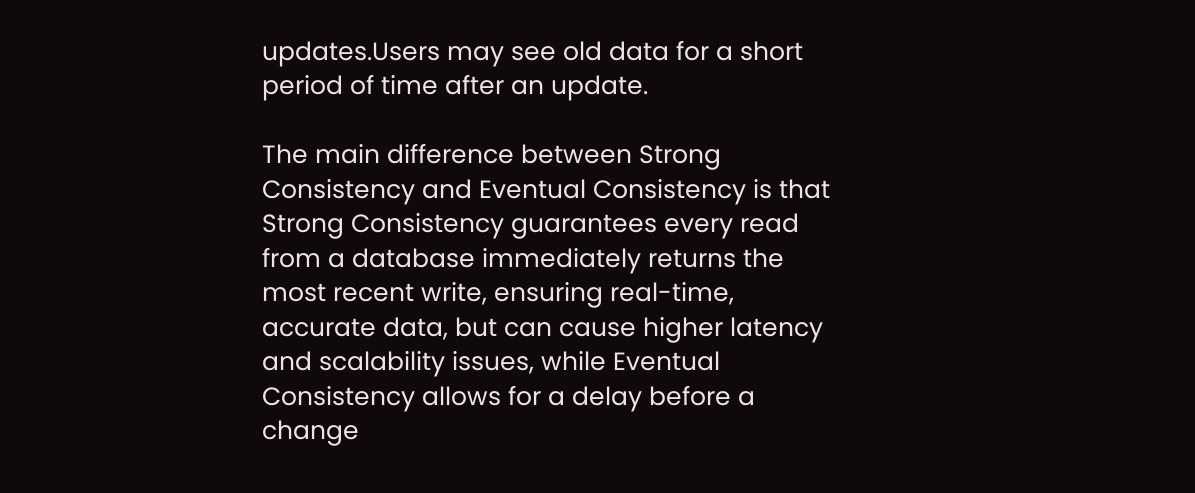updates.Users may see old data for a short period of time after an update.

The main difference between Strong Consistency and Eventual Consistency is that Strong Consistency guarantees every read from a database immediately returns the most recent write, ensuring real-time, accurate data, but can cause higher latency and scalability issues, while Eventual Consistency allows for a delay before a change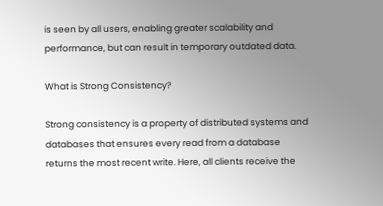is seen by all users, enabling greater scalability and performance, but can result in temporary outdated data.

What is Strong Consistency?

Strong consistency is a property of distributed systems and databases that ensures every read from a database returns the most recent write. Here, all clients receive the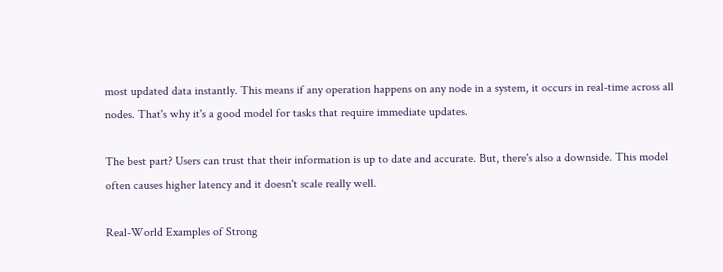most updated data instantly. This means if any operation happens on any node in a system, it occurs in real-time across all nodes. That's why it's a good model for tasks that require immediate updates.

The best part? Users can trust that their information is up to date and accurate. But, there's also a downside. This model often causes higher latency and it doesn't scale really well.

Real-World Examples of Strong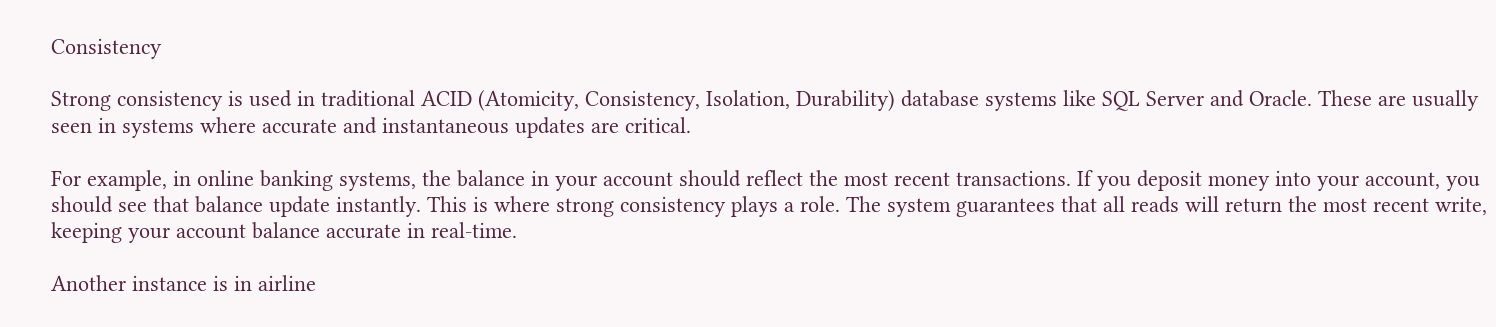Consistency

Strong consistency is used in traditional ACID (Atomicity, Consistency, Isolation, Durability) database systems like SQL Server and Oracle. These are usually seen in systems where accurate and instantaneous updates are critical.

For example, in online banking systems, the balance in your account should reflect the most recent transactions. If you deposit money into your account, you should see that balance update instantly. This is where strong consistency plays a role. The system guarantees that all reads will return the most recent write, keeping your account balance accurate in real-time.

Another instance is in airline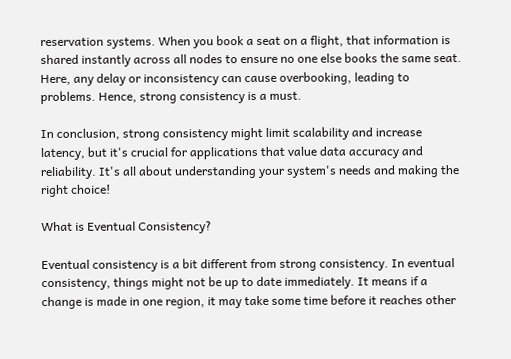reservation systems. When you book a seat on a flight, that information is shared instantly across all nodes to ensure no one else books the same seat. Here, any delay or inconsistency can cause overbooking, leading to problems. Hence, strong consistency is a must.

In conclusion, strong consistency might limit scalability and increase latency, but it's crucial for applications that value data accuracy and reliability. It's all about understanding your system's needs and making the right choice!

What is Eventual Consistency?

Eventual consistency is a bit different from strong consistency. In eventual consistency, things might not be up to date immediately. It means if a change is made in one region, it may take some time before it reaches other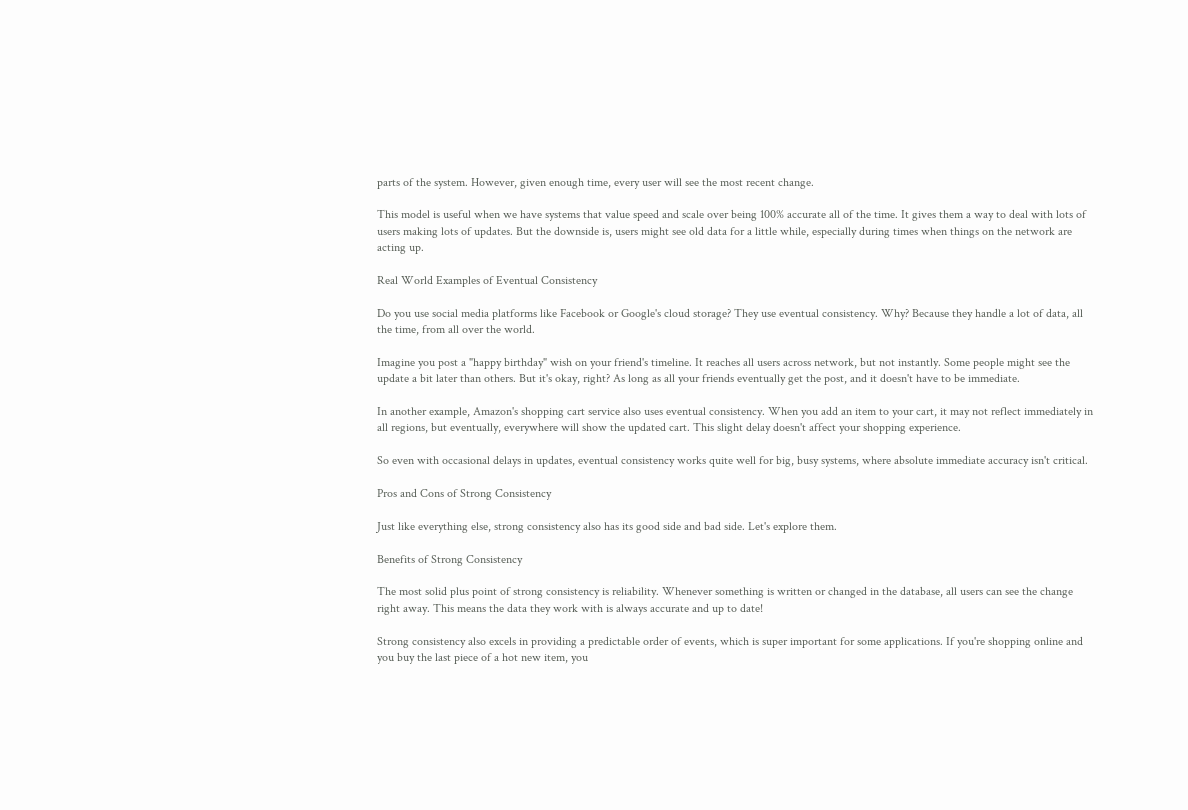parts of the system. However, given enough time, every user will see the most recent change.

This model is useful when we have systems that value speed and scale over being 100% accurate all of the time. It gives them a way to deal with lots of users making lots of updates. But the downside is, users might see old data for a little while, especially during times when things on the network are acting up.

Real World Examples of Eventual Consistency

Do you use social media platforms like Facebook or Google's cloud storage? They use eventual consistency. Why? Because they handle a lot of data, all the time, from all over the world.

Imagine you post a "happy birthday" wish on your friend's timeline. It reaches all users across network, but not instantly. Some people might see the update a bit later than others. But it's okay, right? As long as all your friends eventually get the post, and it doesn't have to be immediate.

In another example, Amazon's shopping cart service also uses eventual consistency. When you add an item to your cart, it may not reflect immediately in all regions, but eventually, everywhere will show the updated cart. This slight delay doesn't affect your shopping experience.

So even with occasional delays in updates, eventual consistency works quite well for big, busy systems, where absolute immediate accuracy isn't critical.

Pros and Cons of Strong Consistency

Just like everything else, strong consistency also has its good side and bad side. Let's explore them.

Benefits of Strong Consistency

The most solid plus point of strong consistency is reliability. Whenever something is written or changed in the database, all users can see the change right away. This means the data they work with is always accurate and up to date!

Strong consistency also excels in providing a predictable order of events, which is super important for some applications. If you're shopping online and you buy the last piece of a hot new item, you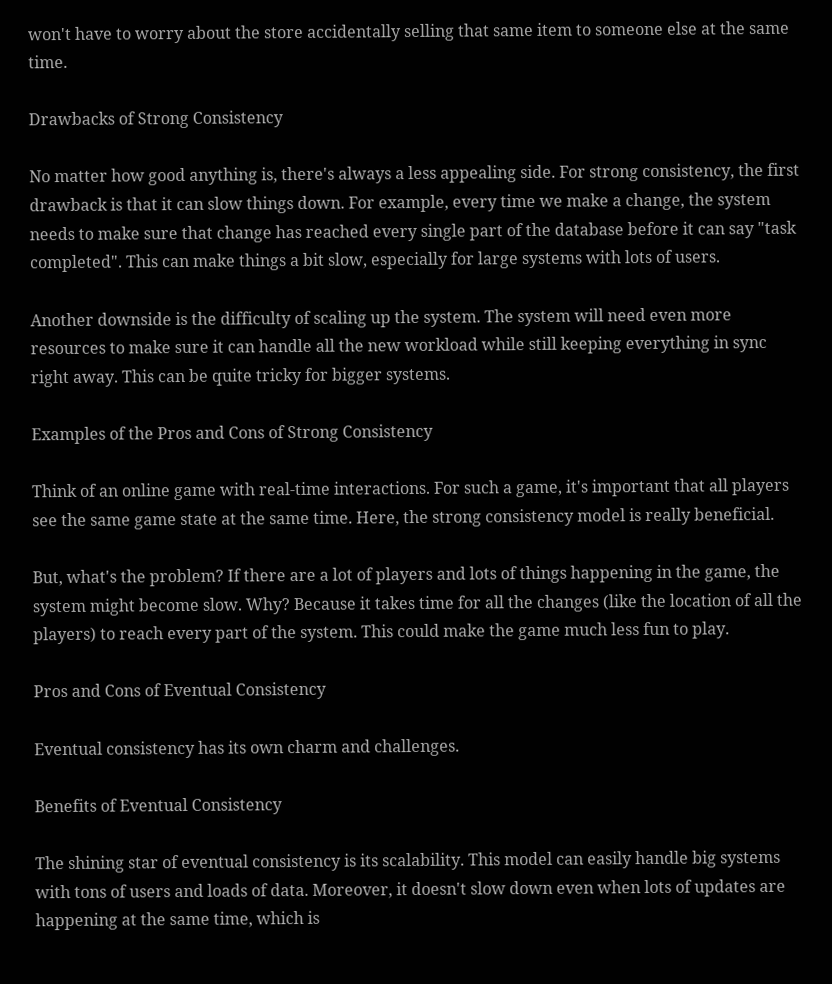won't have to worry about the store accidentally selling that same item to someone else at the same time.

Drawbacks of Strong Consistency

No matter how good anything is, there's always a less appealing side. For strong consistency, the first drawback is that it can slow things down. For example, every time we make a change, the system needs to make sure that change has reached every single part of the database before it can say "task completed". This can make things a bit slow, especially for large systems with lots of users.

Another downside is the difficulty of scaling up the system. The system will need even more resources to make sure it can handle all the new workload while still keeping everything in sync right away. This can be quite tricky for bigger systems.

Examples of the Pros and Cons of Strong Consistency

Think of an online game with real-time interactions. For such a game, it's important that all players see the same game state at the same time. Here, the strong consistency model is really beneficial.

But, what's the problem? If there are a lot of players and lots of things happening in the game, the system might become slow. Why? Because it takes time for all the changes (like the location of all the players) to reach every part of the system. This could make the game much less fun to play.

Pros and Cons of Eventual Consistency

Eventual consistency has its own charm and challenges.

Benefits of Eventual Consistency

The shining star of eventual consistency is its scalability. This model can easily handle big systems with tons of users and loads of data. Moreover, it doesn't slow down even when lots of updates are happening at the same time, which is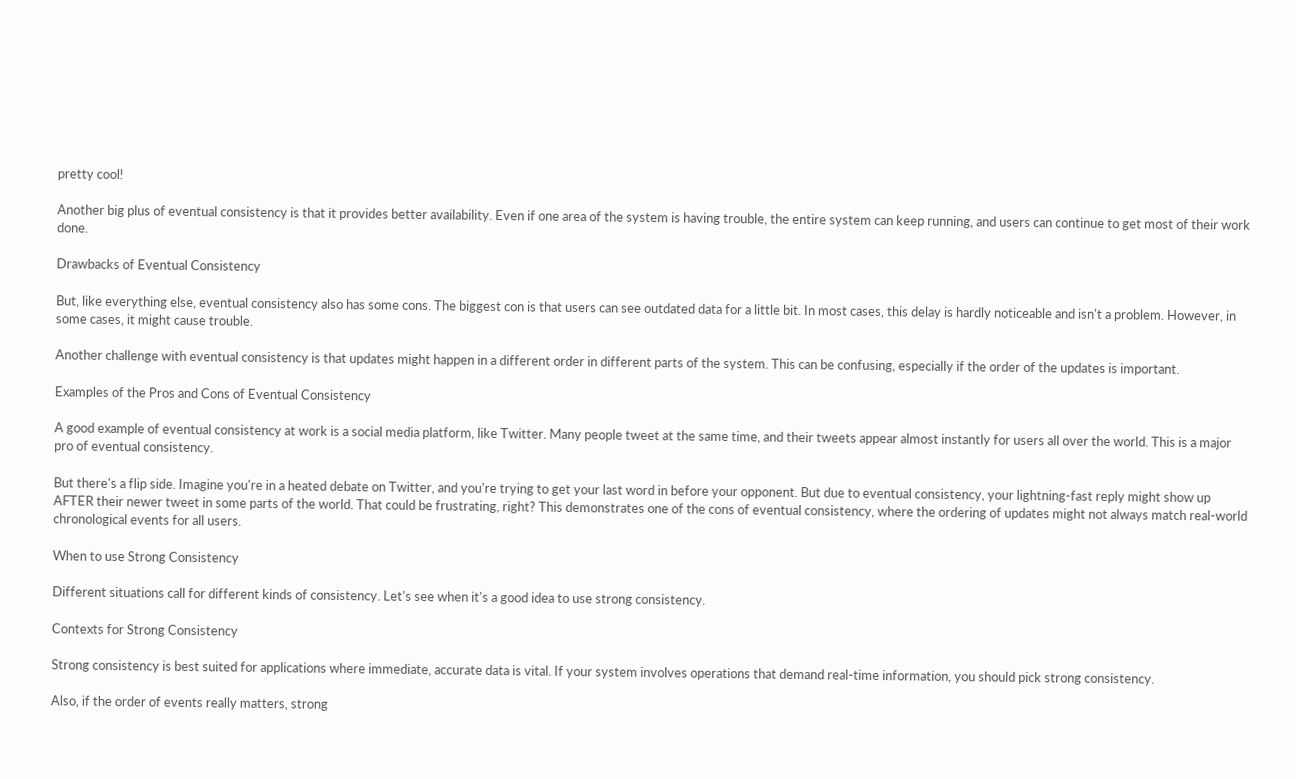pretty cool!

Another big plus of eventual consistency is that it provides better availability. Even if one area of the system is having trouble, the entire system can keep running, and users can continue to get most of their work done.

Drawbacks of Eventual Consistency

But, like everything else, eventual consistency also has some cons. The biggest con is that users can see outdated data for a little bit. In most cases, this delay is hardly noticeable and isn't a problem. However, in some cases, it might cause trouble.

Another challenge with eventual consistency is that updates might happen in a different order in different parts of the system. This can be confusing, especially if the order of the updates is important.

Examples of the Pros and Cons of Eventual Consistency

A good example of eventual consistency at work is a social media platform, like Twitter. Many people tweet at the same time, and their tweets appear almost instantly for users all over the world. This is a major pro of eventual consistency.

But there's a flip side. Imagine you're in a heated debate on Twitter, and you're trying to get your last word in before your opponent. But due to eventual consistency, your lightning-fast reply might show up AFTER their newer tweet in some parts of the world. That could be frustrating, right? This demonstrates one of the cons of eventual consistency, where the ordering of updates might not always match real-world chronological events for all users.

When to use Strong Consistency

Different situations call for different kinds of consistency. Let's see when it's a good idea to use strong consistency.

Contexts for Strong Consistency

Strong consistency is best suited for applications where immediate, accurate data is vital. If your system involves operations that demand real-time information, you should pick strong consistency.

Also, if the order of events really matters, strong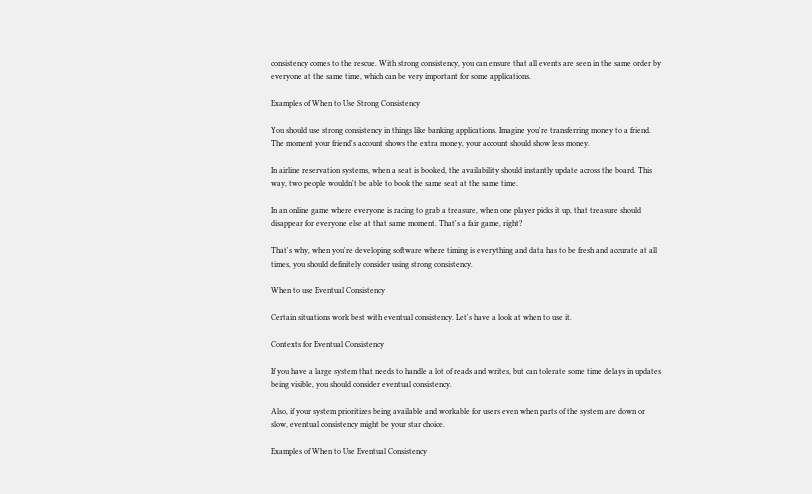consistency comes to the rescue. With strong consistency, you can ensure that all events are seen in the same order by everyone at the same time, which can be very important for some applications.

Examples of When to Use Strong Consistency

You should use strong consistency in things like banking applications. Imagine you're transferring money to a friend. The moment your friend's account shows the extra money, your account should show less money.

In airline reservation systems, when a seat is booked, the availability should instantly update across the board. This way, two people wouldn't be able to book the same seat at the same time.

In an online game where everyone is racing to grab a treasure, when one player picks it up, that treasure should disappear for everyone else at that same moment. That's a fair game, right?

That's why, when you're developing software where timing is everything and data has to be fresh and accurate at all times, you should definitely consider using strong consistency.

When to use Eventual Consistency

Certain situations work best with eventual consistency. Let's have a look at when to use it.

Contexts for Eventual Consistency

If you have a large system that needs to handle a lot of reads and writes, but can tolerate some time delays in updates being visible, you should consider eventual consistency.

Also, if your system prioritizes being available and workable for users even when parts of the system are down or slow, eventual consistency might be your star choice.

Examples of When to Use Eventual Consistency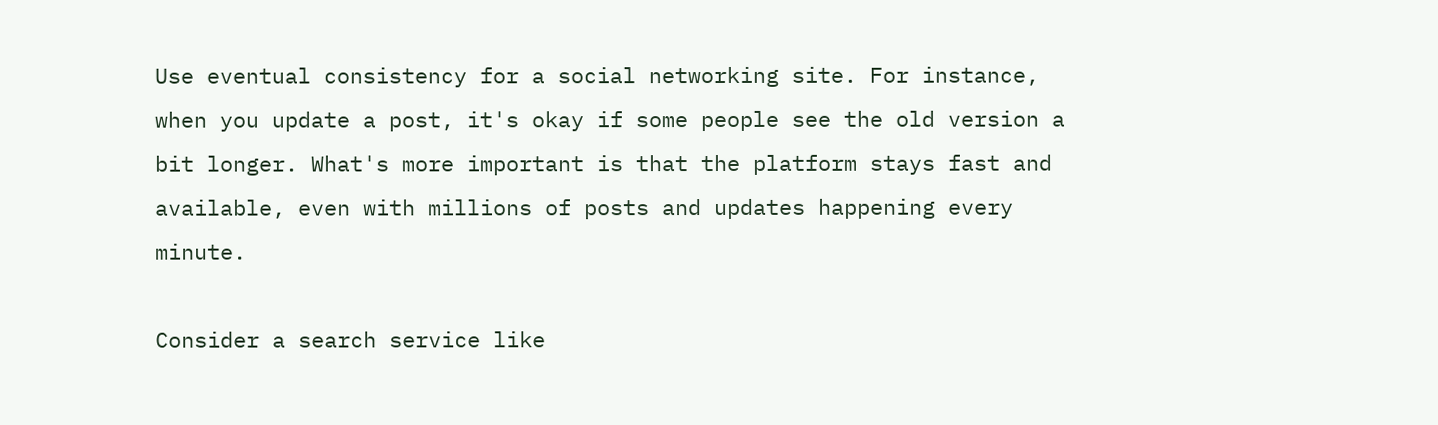Use eventual consistency for a social networking site. For instance, when you update a post, it's okay if some people see the old version a bit longer. What's more important is that the platform stays fast and available, even with millions of posts and updates happening every minute.

Consider a search service like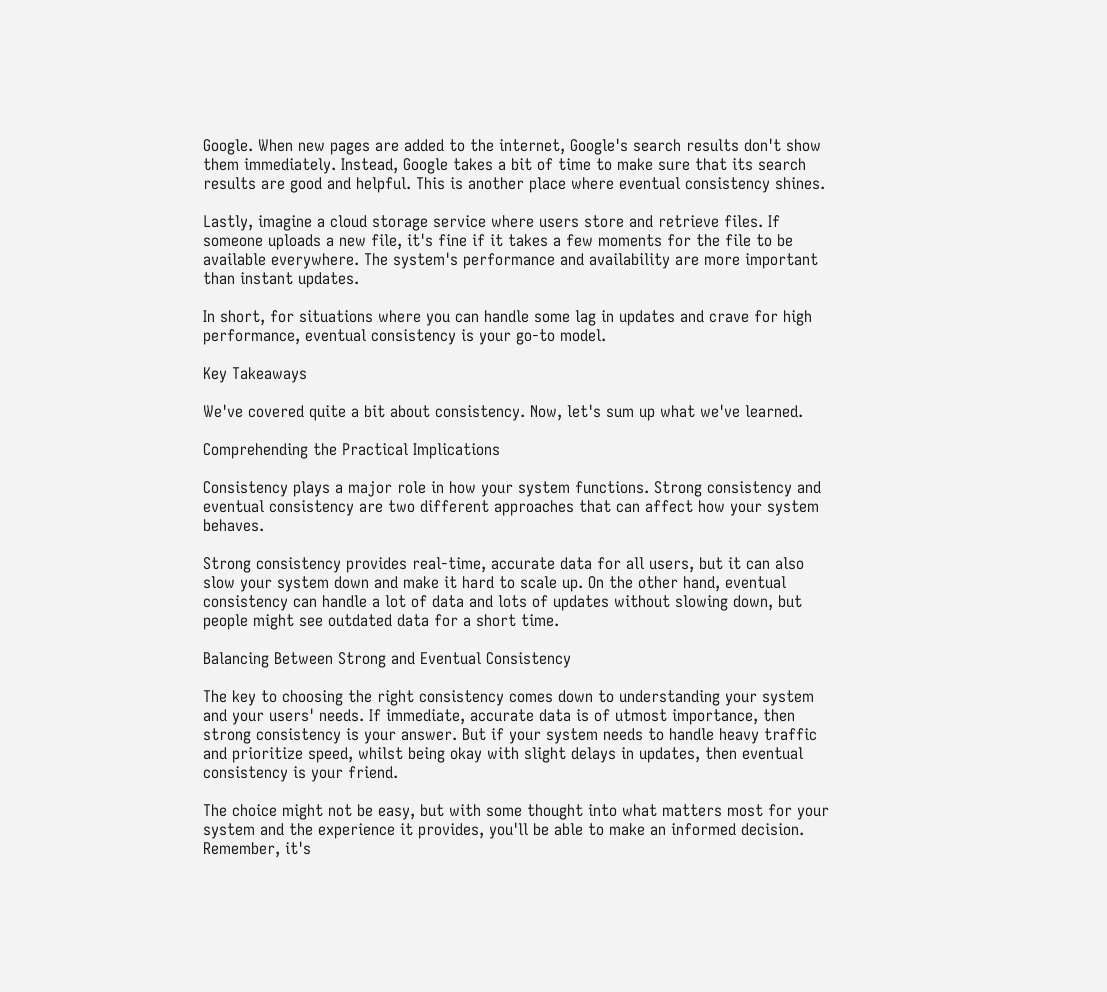Google. When new pages are added to the internet, Google's search results don't show them immediately. Instead, Google takes a bit of time to make sure that its search results are good and helpful. This is another place where eventual consistency shines.

Lastly, imagine a cloud storage service where users store and retrieve files. If someone uploads a new file, it's fine if it takes a few moments for the file to be available everywhere. The system's performance and availability are more important than instant updates.

In short, for situations where you can handle some lag in updates and crave for high performance, eventual consistency is your go-to model.

Key Takeaways

We've covered quite a bit about consistency. Now, let's sum up what we've learned.

Comprehending the Practical Implications

Consistency plays a major role in how your system functions. Strong consistency and eventual consistency are two different approaches that can affect how your system behaves.

Strong consistency provides real-time, accurate data for all users, but it can also slow your system down and make it hard to scale up. On the other hand, eventual consistency can handle a lot of data and lots of updates without slowing down, but people might see outdated data for a short time.

Balancing Between Strong and Eventual Consistency

The key to choosing the right consistency comes down to understanding your system and your users' needs. If immediate, accurate data is of utmost importance, then strong consistency is your answer. But if your system needs to handle heavy traffic and prioritize speed, whilst being okay with slight delays in updates, then eventual consistency is your friend.

The choice might not be easy, but with some thought into what matters most for your system and the experience it provides, you'll be able to make an informed decision. Remember, it's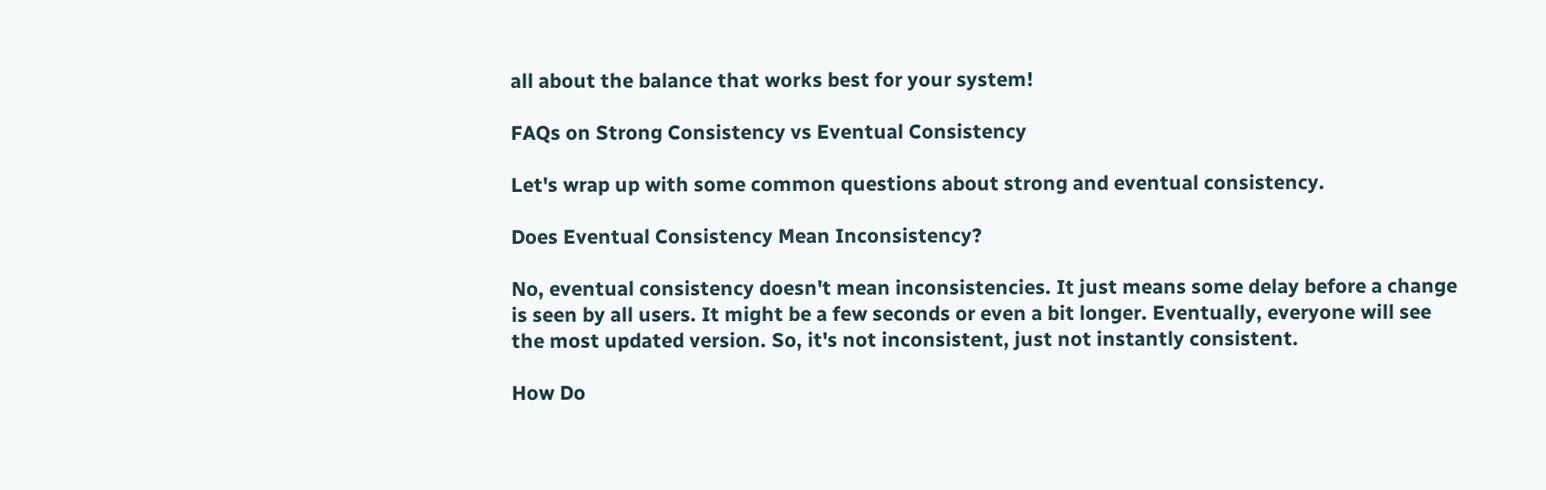all about the balance that works best for your system!

FAQs on Strong Consistency vs Eventual Consistency

Let's wrap up with some common questions about strong and eventual consistency.

Does Eventual Consistency Mean Inconsistency?

No, eventual consistency doesn't mean inconsistencies. It just means some delay before a change is seen by all users. It might be a few seconds or even a bit longer. Eventually, everyone will see the most updated version. So, it's not inconsistent, just not instantly consistent.

How Do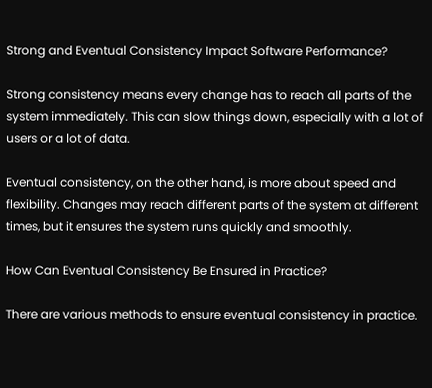Strong and Eventual Consistency Impact Software Performance?

Strong consistency means every change has to reach all parts of the system immediately. This can slow things down, especially with a lot of users or a lot of data.

Eventual consistency, on the other hand, is more about speed and flexibility. Changes may reach different parts of the system at different times, but it ensures the system runs quickly and smoothly.

How Can Eventual Consistency Be Ensured in Practice?

There are various methods to ensure eventual consistency in practice.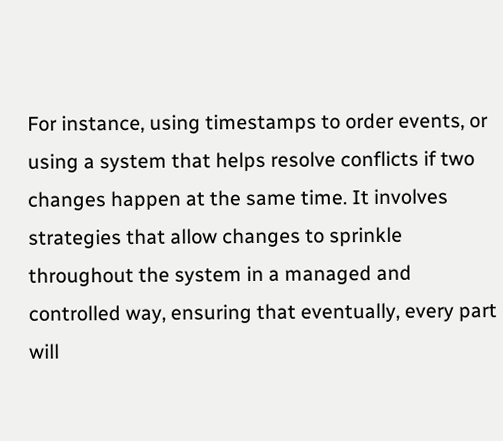For instance, using timestamps to order events, or using a system that helps resolve conflicts if two changes happen at the same time. It involves strategies that allow changes to sprinkle throughout the system in a managed and controlled way, ensuring that eventually, every part will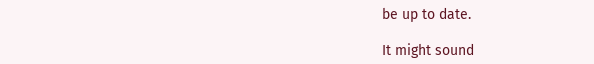be up to date.

It might sound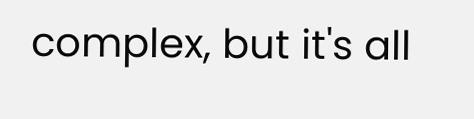complex, but it's all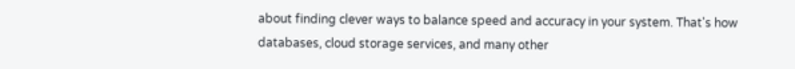about finding clever ways to balance speed and accuracy in your system. That's how databases, cloud storage services, and many other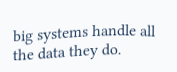big systems handle all the data they do.